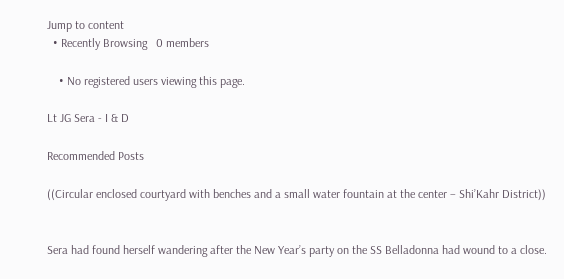Jump to content
  • Recently Browsing   0 members

    • No registered users viewing this page.

Lt JG Sera - I & D

Recommended Posts

((Circular enclosed courtyard with benches and a small water fountain at the center – Shi’Kahr District))


Sera had found herself wandering after the New Year’s party on the SS Belladonna had wound to a close.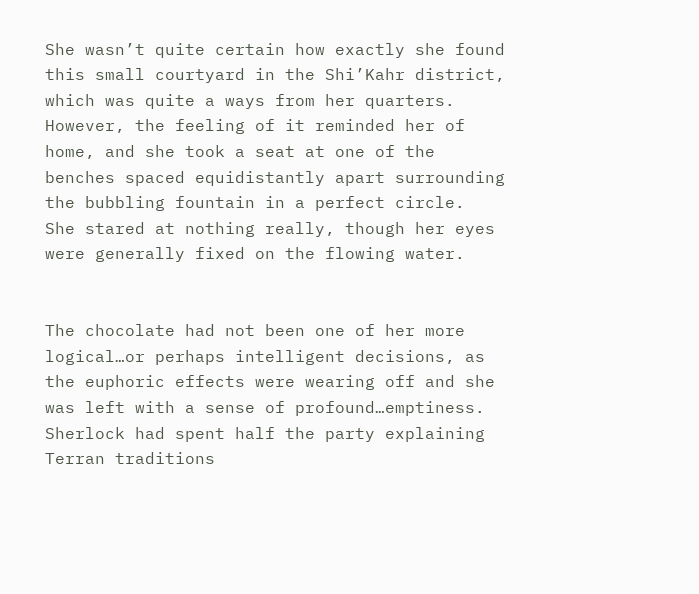She wasn’t quite certain how exactly she found this small courtyard in the Shi’Kahr district, which was quite a ways from her quarters.  However, the feeling of it reminded her of home, and she took a seat at one of the benches spaced equidistantly apart surrounding the bubbling fountain in a perfect circle.  She stared at nothing really, though her eyes were generally fixed on the flowing water.


The chocolate had not been one of her more logical…or perhaps intelligent decisions, as the euphoric effects were wearing off and she was left with a sense of profound…emptiness.  Sherlock had spent half the party explaining Terran traditions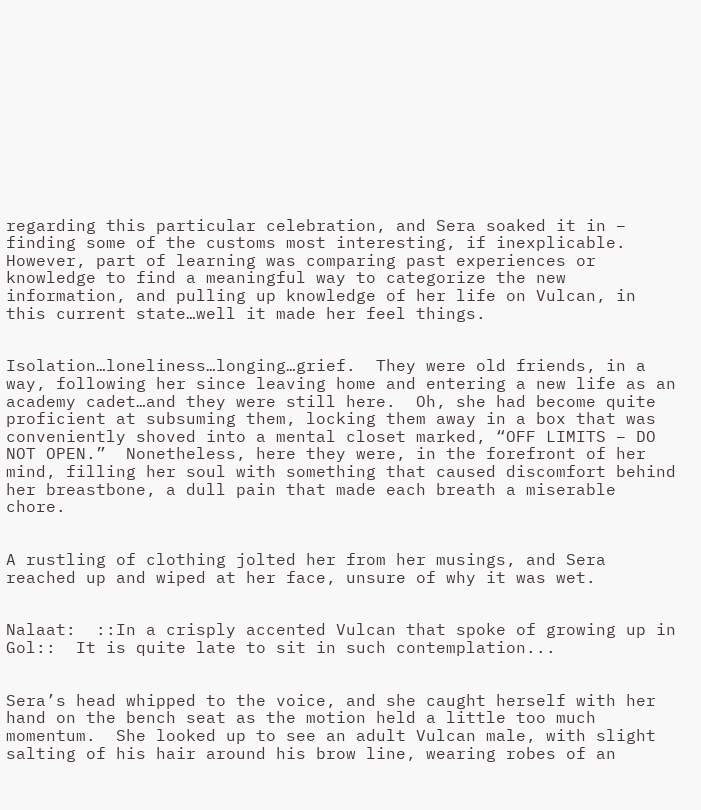regarding this particular celebration, and Sera soaked it in – finding some of the customs most interesting, if inexplicable.  However, part of learning was comparing past experiences or knowledge to find a meaningful way to categorize the new information, and pulling up knowledge of her life on Vulcan, in this current state…well it made her feel things.


Isolation…loneliness…longing…grief.  They were old friends, in a way, following her since leaving home and entering a new life as an academy cadet…and they were still here.  Oh, she had become quite proficient at subsuming them, locking them away in a box that was conveniently shoved into a mental closet marked, “OFF LIMITS – DO NOT OPEN.”  Nonetheless, here they were, in the forefront of her mind, filling her soul with something that caused discomfort behind her breastbone, a dull pain that made each breath a miserable chore.


A rustling of clothing jolted her from her musings, and Sera reached up and wiped at her face, unsure of why it was wet.


Nalaat:  ::In a crisply accented Vulcan that spoke of growing up in Gol::  It is quite late to sit in such contemplation...


Sera’s head whipped to the voice, and she caught herself with her hand on the bench seat as the motion held a little too much momentum.  She looked up to see an adult Vulcan male, with slight salting of his hair around his brow line, wearing robes of an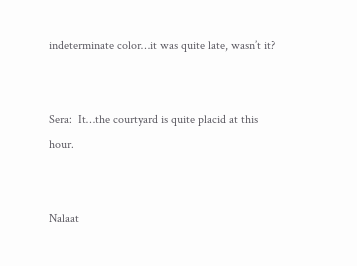indeterminate color…it was quite late, wasn’t it?


Sera:  It…the courtyard is quite placid at this hour.


Nalaat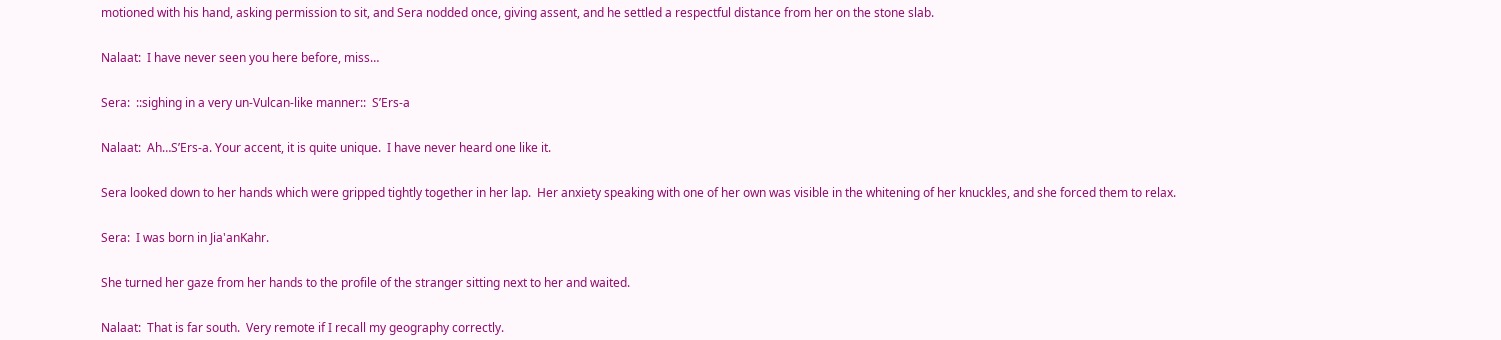motioned with his hand, asking permission to sit, and Sera nodded once, giving assent, and he settled a respectful distance from her on the stone slab.


Nalaat:  I have never seen you here before, miss…


Sera:  ::sighing in a very un-Vulcan-like manner::  S’Ers-a


Nalaat:  Ah…S’Ers-a. Your accent, it is quite unique.  I have never heard one like it.


Sera looked down to her hands which were gripped tightly together in her lap.  Her anxiety speaking with one of her own was visible in the whitening of her knuckles, and she forced them to relax.


Sera:  I was born in Jia'anKahr.


She turned her gaze from her hands to the profile of the stranger sitting next to her and waited.


Nalaat:  That is far south.  Very remote if I recall my geography correctly.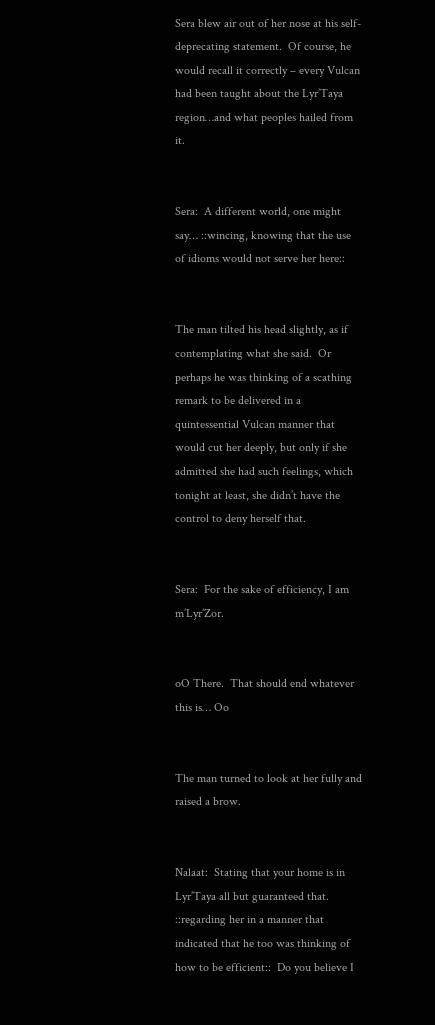Sera blew air out of her nose at his self-deprecating statement.  Of course, he would recall it correctly – every Vulcan had been taught about the Lyr’Taya region…and what peoples hailed from it.


Sera:  A different world, one might say… ::wincing, knowing that the use of idioms would not serve her here::


The man tilted his head slightly, as if contemplating what she said.  Or perhaps he was thinking of a scathing remark to be delivered in a quintessential Vulcan manner that would cut her deeply, but only if she admitted she had such feelings, which tonight at least, she didn’t have the control to deny herself that.


Sera:  For the sake of efficiency, I am m’Lyr’Zor.


oO There.  That should end whatever this is… Oo


The man turned to look at her fully and raised a brow.


Nalaat:  Stating that your home is in Lyr’Taya all but guaranteed that.  ::regarding her in a manner that indicated that he too was thinking of how to be efficient::  Do you believe I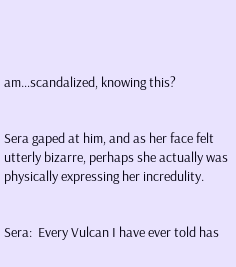am…scandalized, knowing this?


Sera gaped at him, and as her face felt utterly bizarre, perhaps she actually was physically expressing her incredulity.


Sera:  Every Vulcan I have ever told has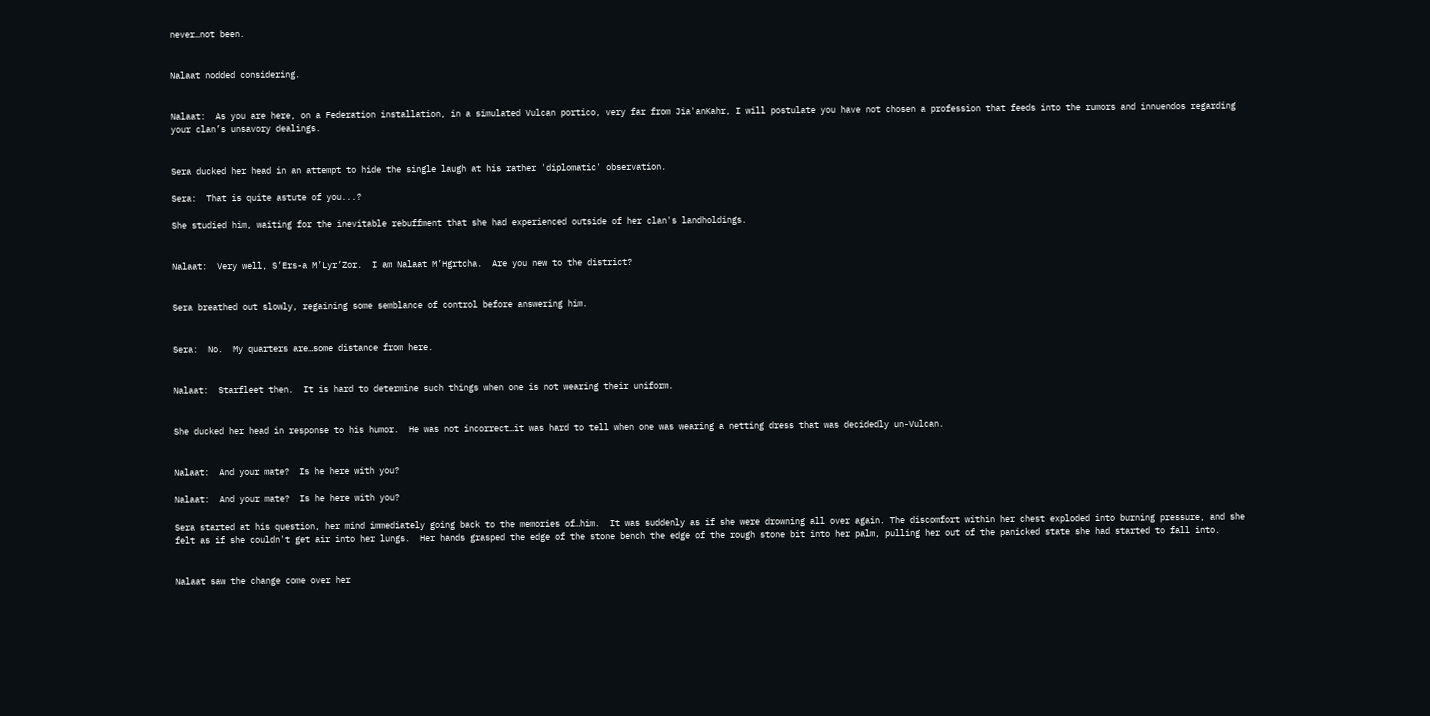never…not been.


Nalaat nodded considering.


Nalaat:  As you are here, on a Federation installation, in a simulated Vulcan portico, very far from Jia'anKahr, I will postulate you have not chosen a profession that feeds into the rumors and innuendos regarding your clan’s unsavory dealings.


Sera ducked her head in an attempt to hide the single laugh at his rather 'diplomatic' observation.

Sera:  That is quite astute of you...?

She studied him, waiting for the inevitable rebuffment that she had experienced outside of her clan's landholdings.


Nalaat:  Very well, S’Ers-a M’Lyr’Zor.  I am Nalaat M’Hgrtcha.  Are you new to the district?


Sera breathed out slowly, regaining some semblance of control before answering him.


Sera:  No.  My quarters are…some distance from here.


Nalaat:  Starfleet then.  It is hard to determine such things when one is not wearing their uniform.


She ducked her head in response to his humor.  He was not incorrect…it was hard to tell when one was wearing a netting dress that was decidedly un-Vulcan.


Nalaat:  And your mate?  Is he here with you?

Nalaat:  And your mate?  Is he here with you?

Sera started at his question, her mind immediately going back to the memories of…him.  It was suddenly as if she were drowning all over again. The discomfort within her chest exploded into burning pressure, and she felt as if she couldn't get air into her lungs.  Her hands grasped the edge of the stone bench the edge of the rough stone bit into her palm, pulling her out of the panicked state she had started to fall into.


Nalaat saw the change come over her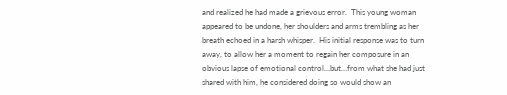and realized he had made a grievous error.  This young woman appeared to be undone, her shoulders and arms trembling as her breath echoed in a harsh whisper.  His initial response was to turn away, to allow her a moment to regain her composure in an obvious lapse of emotional control…but…from what she had just shared with him, he considered doing so would show an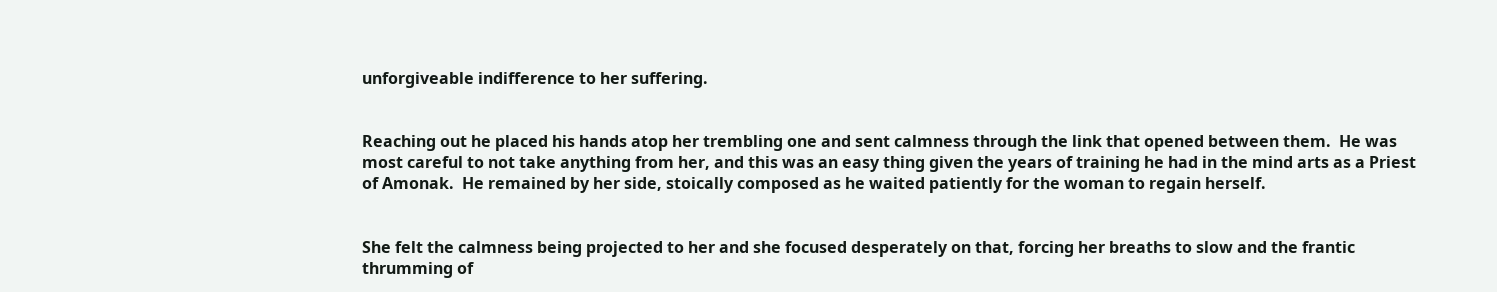unforgiveable indifference to her suffering.


Reaching out he placed his hands atop her trembling one and sent calmness through the link that opened between them.  He was most careful to not take anything from her, and this was an easy thing given the years of training he had in the mind arts as a Priest of Amonak.  He remained by her side, stoically composed as he waited patiently for the woman to regain herself.


She felt the calmness being projected to her and she focused desperately on that, forcing her breaths to slow and the frantic thrumming of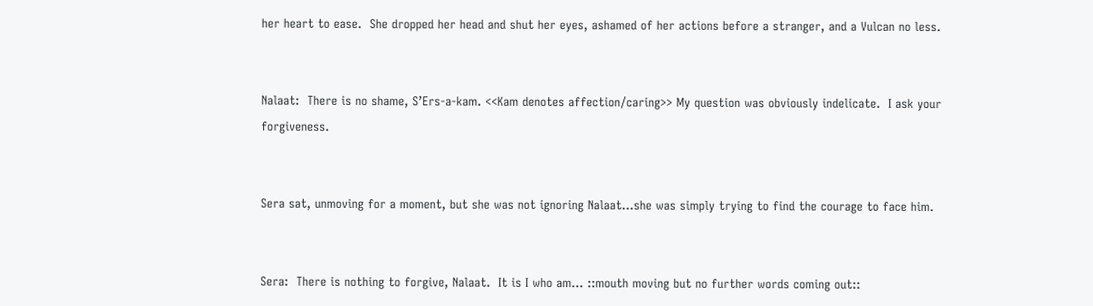her heart to ease.  She dropped her head and shut her eyes, ashamed of her actions before a stranger, and a Vulcan no less.


Nalaat:  There is no shame, S’Ers-a-kam. <<Kam denotes affection/caring>> My question was obviously indelicate.  I ask your forgiveness.


Sera sat, unmoving for a moment, but she was not ignoring Nalaat…she was simply trying to find the courage to face him.


Sera:  There is nothing to forgive, Nalaat.  It is I who am… ::mouth moving but no further words coming out::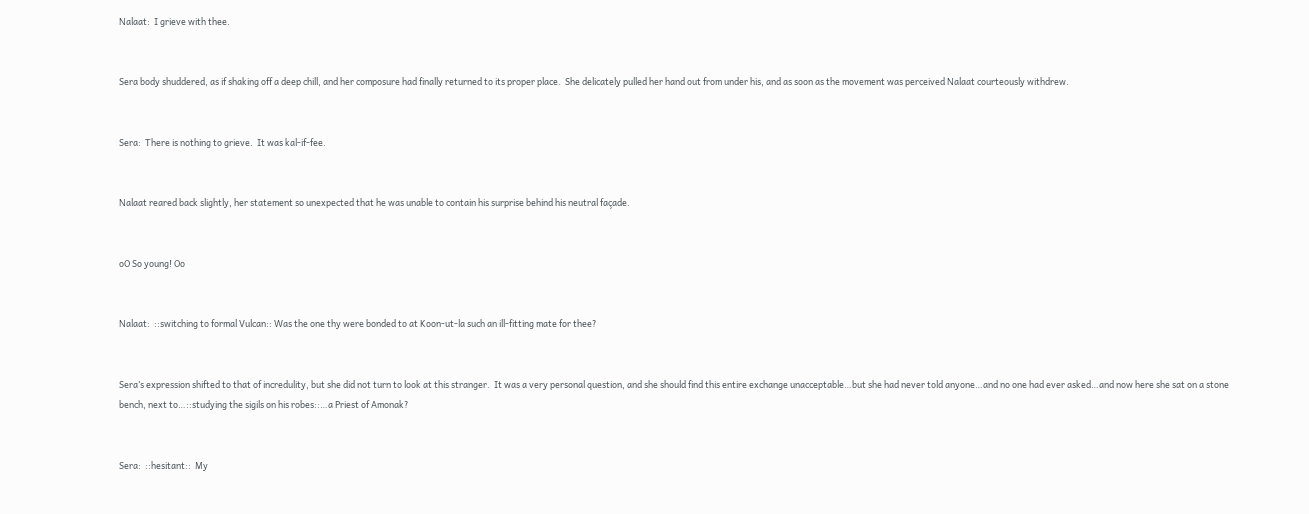Nalaat:  I grieve with thee.


Sera body shuddered, as if shaking off a deep chill, and her composure had finally returned to its proper place.  She delicately pulled her hand out from under his, and as soon as the movement was perceived Nalaat courteously withdrew.


Sera:  There is nothing to grieve.  It was kal-if-fee.


Nalaat reared back slightly, her statement so unexpected that he was unable to contain his surprise behind his neutral façade.


oO So young! Oo


Nalaat:  ::switching to formal Vulcan:: Was the one thy were bonded to at Koon-ut-la such an ill-fitting mate for thee?


Sera’s expression shifted to that of incredulity, but she did not turn to look at this stranger.  It was a very personal question, and she should find this entire exchange unacceptable…but she had never told anyone…and no one had ever asked…and now here she sat on a stone bench, next to…::studying the sigils on his robes::…a Priest of Amonak?


Sera:  ::hesitant::  My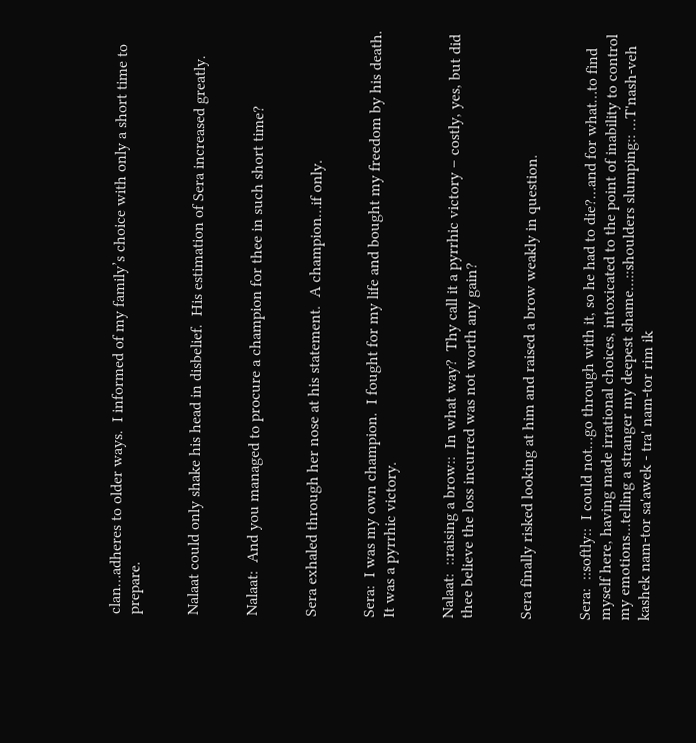clan…adheres to older ways.  I informed of my family’s choice with only a short time to prepare.


Nalaat could only shake his head in disbelief.  His estimation of Sera increased greatly.


Nalaat:  And you managed to procure a champion for thee in such short time?


Sera exhaled through her nose at his statement.  A champion…if only.


Sera:  I was my own champion.  I fought for my life and bought my freedom by his death.  It was a pyrrhic victory.


Nalaat:  ::raising a brow::  In what way?  Thy call it a pyrrhic victory – costly, yes, but did thee believe the loss incurred was not worth any gain?


Sera finally risked looking at him and raised a brow weakly in question.


Sera:  ::softly::  I could not…go through with it, so he had to die?…and for what…to find myself here, having made irrational choices, intoxicated to the point of inability to control my emotions…telling a stranger my deepest shame…::shoulders slumping:: …T'nash-veh kashek nam-tor sa'awek - tra' nam-tor rim ik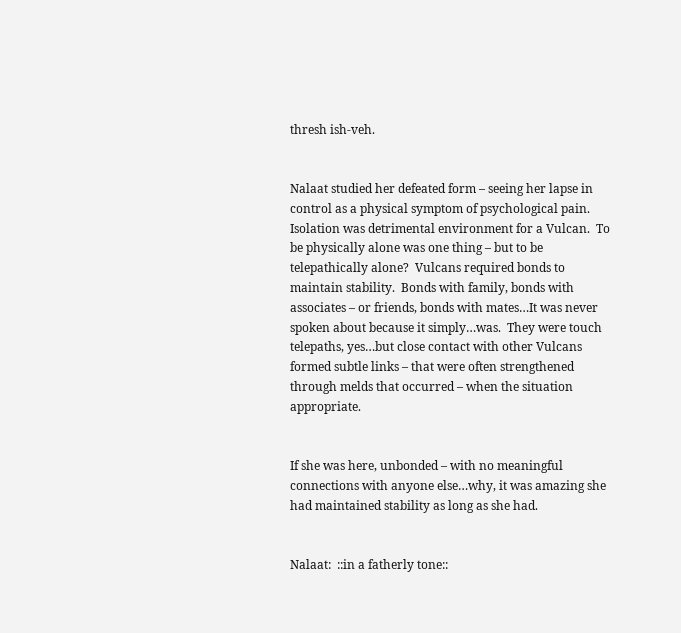thresh ish-veh.


Nalaat studied her defeated form – seeing her lapse in control as a physical symptom of psychological pain.  Isolation was detrimental environment for a Vulcan.  To be physically alone was one thing – but to be telepathically alone?  Vulcans required bonds to maintain stability.  Bonds with family, bonds with associates – or friends, bonds with mates…It was never spoken about because it simply…was.  They were touch telepaths, yes…but close contact with other Vulcans formed subtle links – that were often strengthened through melds that occurred – when the situation appropriate.


If she was here, unbonded – with no meaningful connections with anyone else…why, it was amazing she had maintained stability as long as she had.


Nalaat:  ::in a fatherly tone::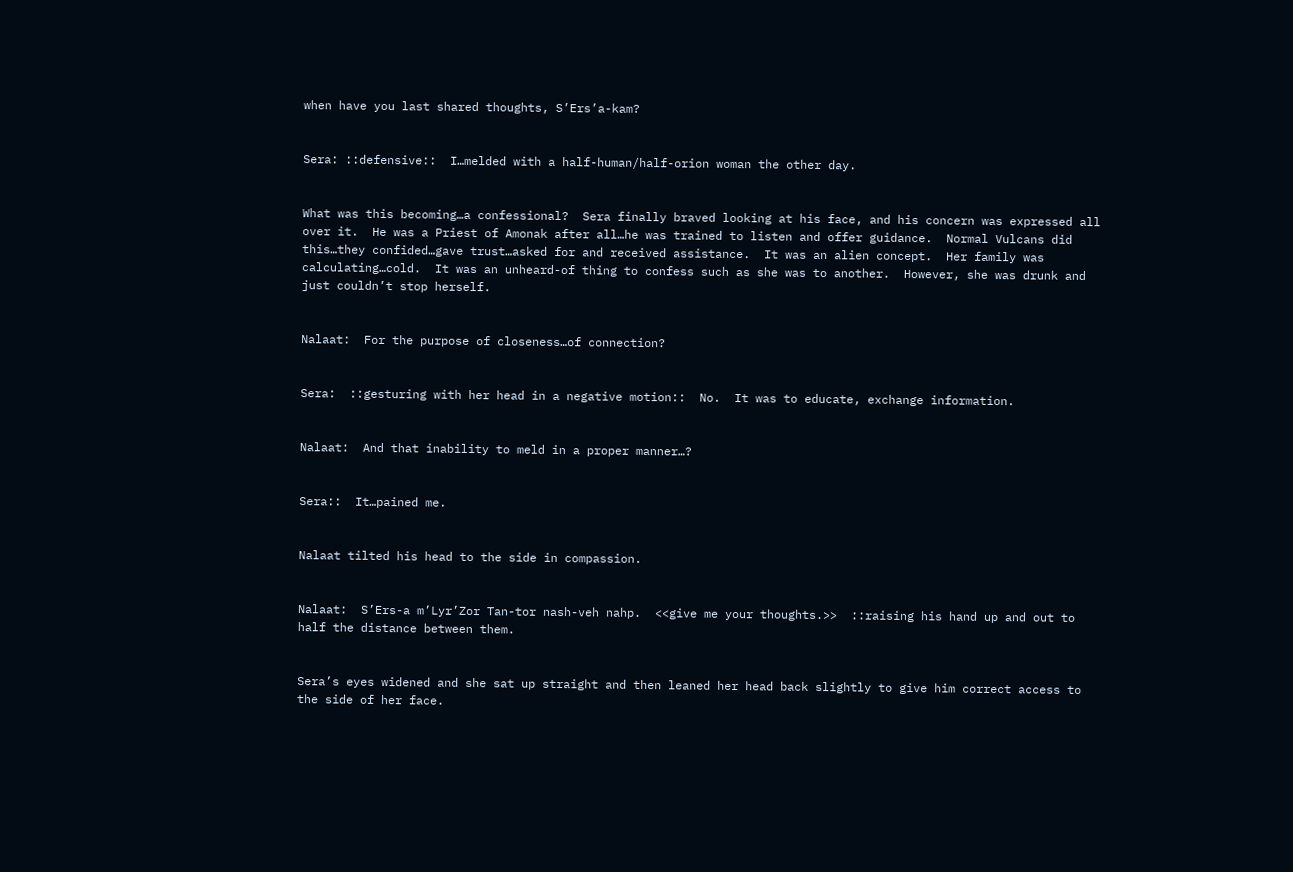when have you last shared thoughts, S’Ers’a-kam?


Sera: ::defensive::  I…melded with a half-human/half-orion woman the other day.


What was this becoming…a confessional?  Sera finally braved looking at his face, and his concern was expressed all over it.  He was a Priest of Amonak after all…he was trained to listen and offer guidance.  Normal Vulcans did this…they confided…gave trust…asked for and received assistance.  It was an alien concept.  Her family was calculating…cold.  It was an unheard-of thing to confess such as she was to another.  However, she was drunk and just couldn’t stop herself.


Nalaat:  For the purpose of closeness…of connection?


Sera:  ::gesturing with her head in a negative motion::  No.  It was to educate, exchange information.


Nalaat:  And that inability to meld in a proper manner…?


Sera::  It…pained me.


Nalaat tilted his head to the side in compassion.


Nalaat:  S’Ers-a m’Lyr’Zor Tan-tor nash-veh nahp.  <<give me your thoughts.>>  ::raising his hand up and out to half the distance between them.


Sera’s eyes widened and she sat up straight and then leaned her head back slightly to give him correct access to the side of her face.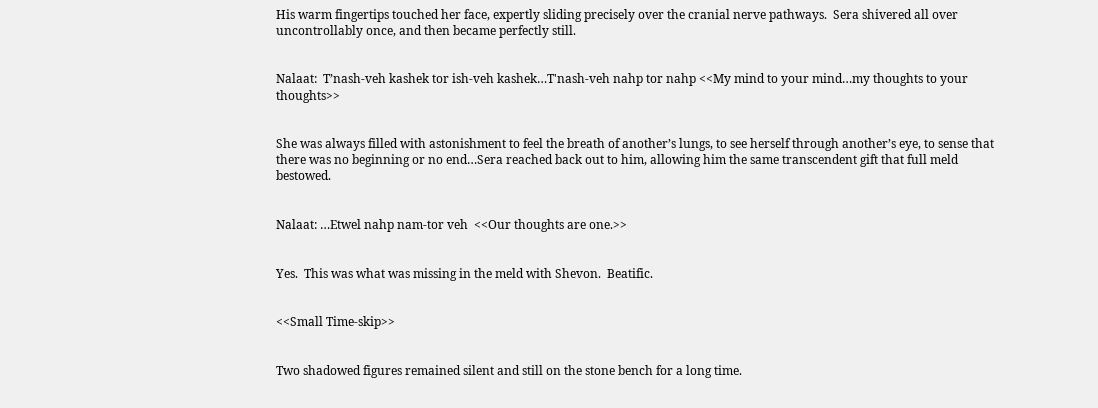His warm fingertips touched her face, expertly sliding precisely over the cranial nerve pathways.  Sera shivered all over uncontrollably once, and then became perfectly still.


Nalaat:  T’nash-veh kashek tor ish-veh kashek…T'nash-veh nahp tor nahp <<My mind to your mind…my thoughts to your thoughts>>


She was always filled with astonishment to feel the breath of another’s lungs, to see herself through another’s eye, to sense that there was no beginning or no end…Sera reached back out to him, allowing him the same transcendent gift that full meld bestowed.


Nalaat: …Etwel nahp nam-tor veh  <<Our thoughts are one.>>


Yes.  This was what was missing in the meld with Shevon.  Beatific.


<<Small Time-skip>>


Two shadowed figures remained silent and still on the stone bench for a long time.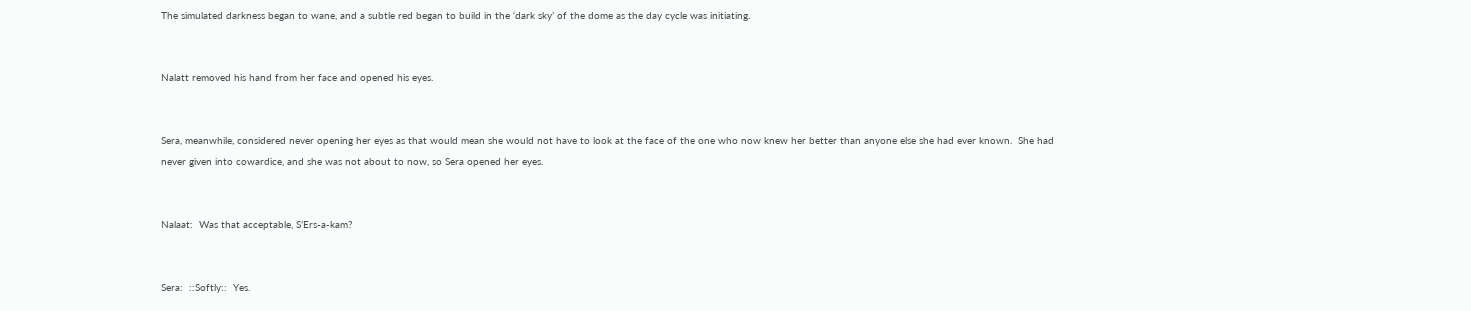The simulated darkness began to wane, and a subtle red began to build in the ‘dark sky’ of the dome as the day cycle was initiating.


Nalatt removed his hand from her face and opened his eyes.


Sera, meanwhile, considered never opening her eyes as that would mean she would not have to look at the face of the one who now knew her better than anyone else she had ever known.  She had never given into cowardice, and she was not about to now, so Sera opened her eyes.


Nalaat:  Was that acceptable, S’Ers-a-kam?


Sera:  ::Softly::  Yes.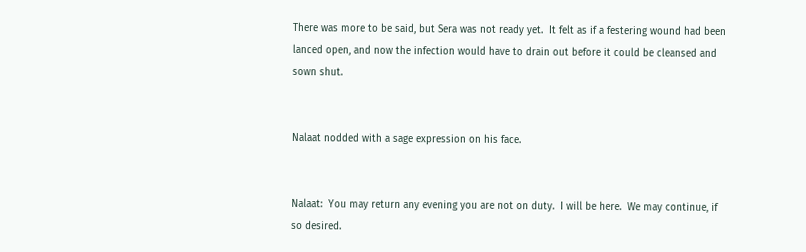There was more to be said, but Sera was not ready yet.  It felt as if a festering wound had been lanced open, and now the infection would have to drain out before it could be cleansed and sown shut.


Nalaat nodded with a sage expression on his face.


Nalaat:  You may return any evening you are not on duty.  I will be here.  We may continue, if so desired.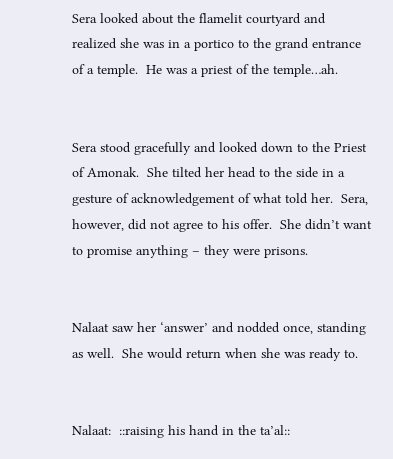Sera looked about the flamelit courtyard and realized she was in a portico to the grand entrance of a temple.  He was a priest of the temple…ah.


Sera stood gracefully and looked down to the Priest of Amonak.  She tilted her head to the side in a gesture of acknowledgement of what told her.  Sera, however, did not agree to his offer.  She didn’t want to promise anything – they were prisons.


Nalaat saw her ‘answer’ and nodded once, standing as well.  She would return when she was ready to.


Nalaat:  ::raising his hand in the ta’al::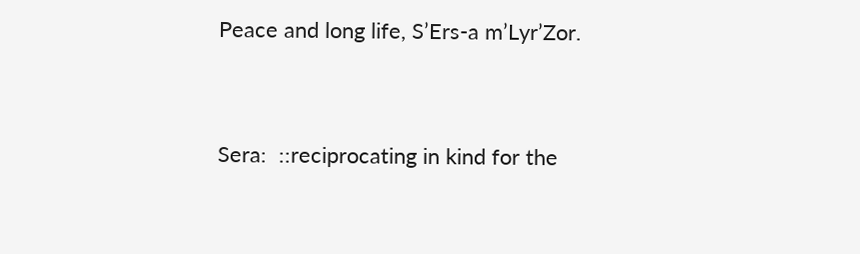Peace and long life, S’Ers-a m’Lyr’Zor.


Sera:  ::reciprocating in kind for the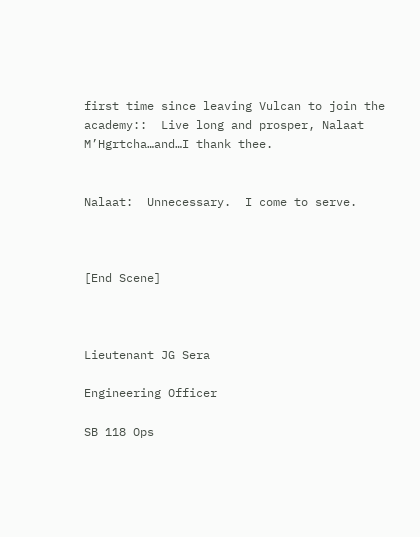first time since leaving Vulcan to join the academy::  Live long and prosper, Nalaat M’Hgrtcha…and…I thank thee.


Nalaat:  Unnecessary.  I come to serve.



[End Scene]



Lieutenant JG Sera

Engineering Officer

SB 118 Ops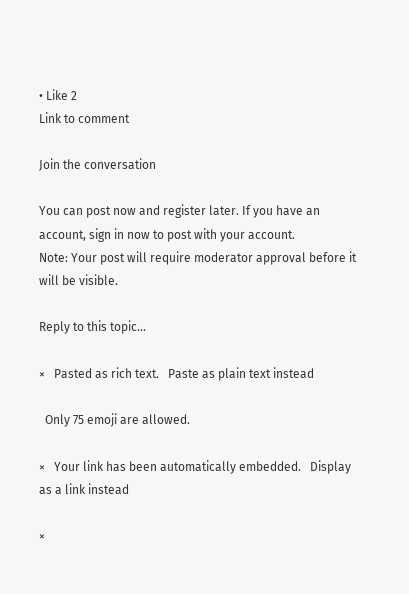• Like 2
Link to comment

Join the conversation

You can post now and register later. If you have an account, sign in now to post with your account.
Note: Your post will require moderator approval before it will be visible.

Reply to this topic...

×   Pasted as rich text.   Paste as plain text instead

  Only 75 emoji are allowed.

×   Your link has been automatically embedded.   Display as a link instead

×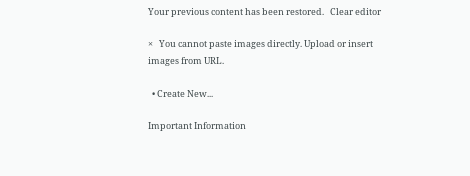Your previous content has been restored.   Clear editor

×   You cannot paste images directly. Upload or insert images from URL.

  • Create New...

Important Information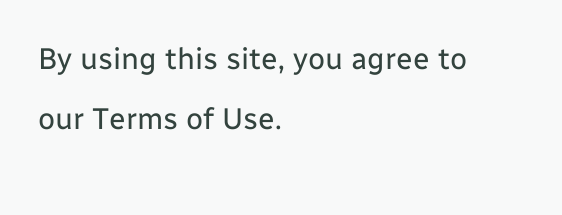By using this site, you agree to our Terms of Use.